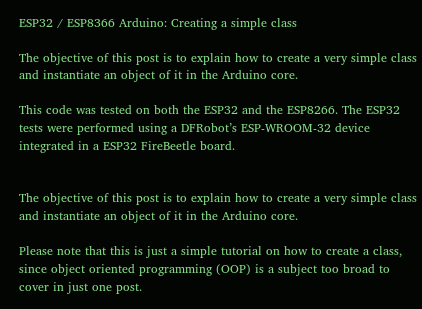ESP32 / ESP8366 Arduino: Creating a simple class

The objective of this post is to explain how to create a very simple class and instantiate an object of it in the Arduino core.

This code was tested on both the ESP32 and the ESP8266. The ESP32 tests were performed using a DFRobot’s ESP-WROOM-32 device integrated in a ESP32 FireBeetle board.


The objective of this post is to explain how to create a very simple class and instantiate an object of it in the Arduino core.

Please note that this is just a simple tutorial on how to create a class, since object oriented programming (OOP) is a subject too broad to cover in just one post.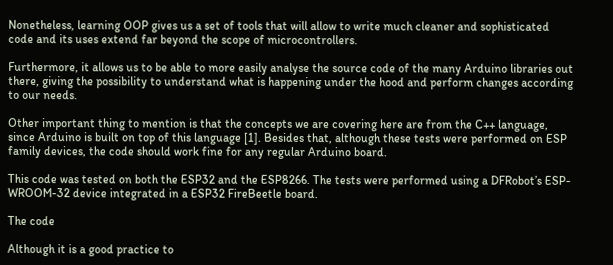Nonetheless, learning OOP gives us a set of tools that will allow to write much cleaner and sophisticated code and its uses extend far beyond the scope of microcontrollers.

Furthermore, it allows us to be able to more easily analyse the source code of the many Arduino libraries out there, giving the possibility to understand what is happening under the hood and perform changes according to our needs.

Other important thing to mention is that the concepts we are covering here are from the C++ language, since Arduino is built on top of this language [1]. Besides that, although these tests were performed on ESP family devices, the code should work fine for any regular Arduino board.

This code was tested on both the ESP32 and the ESP8266. The tests were performed using a DFRobot’s ESP-WROOM-32 device integrated in a ESP32 FireBeetle board.

The code

Although it is a good practice to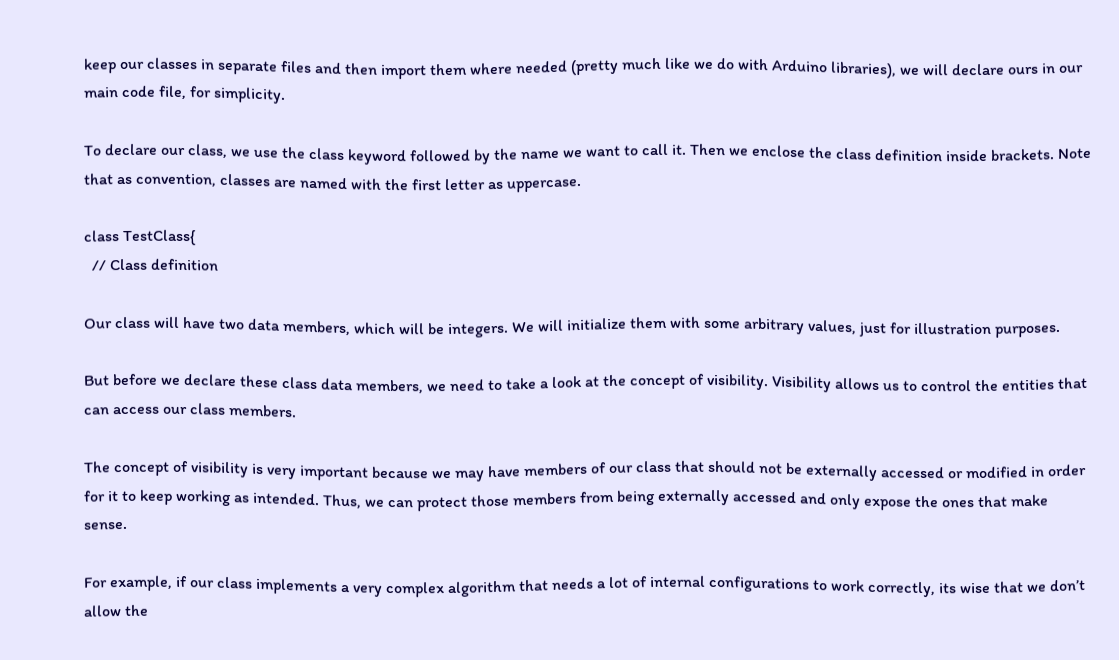keep our classes in separate files and then import them where needed (pretty much like we do with Arduino libraries), we will declare ours in our main code file, for simplicity.

To declare our class, we use the class keyword followed by the name we want to call it. Then we enclose the class definition inside brackets. Note that as convention, classes are named with the first letter as uppercase.

class TestClass{
  // Class definition

Our class will have two data members, which will be integers. We will initialize them with some arbitrary values, just for illustration purposes.

But before we declare these class data members, we need to take a look at the concept of visibility. Visibility allows us to control the entities that can access our class members.

The concept of visibility is very important because we may have members of our class that should not be externally accessed or modified in order for it to keep working as intended. Thus, we can protect those members from being externally accessed and only expose the ones that make sense.

For example, if our class implements a very complex algorithm that needs a lot of internal configurations to work correctly, its wise that we don’t allow the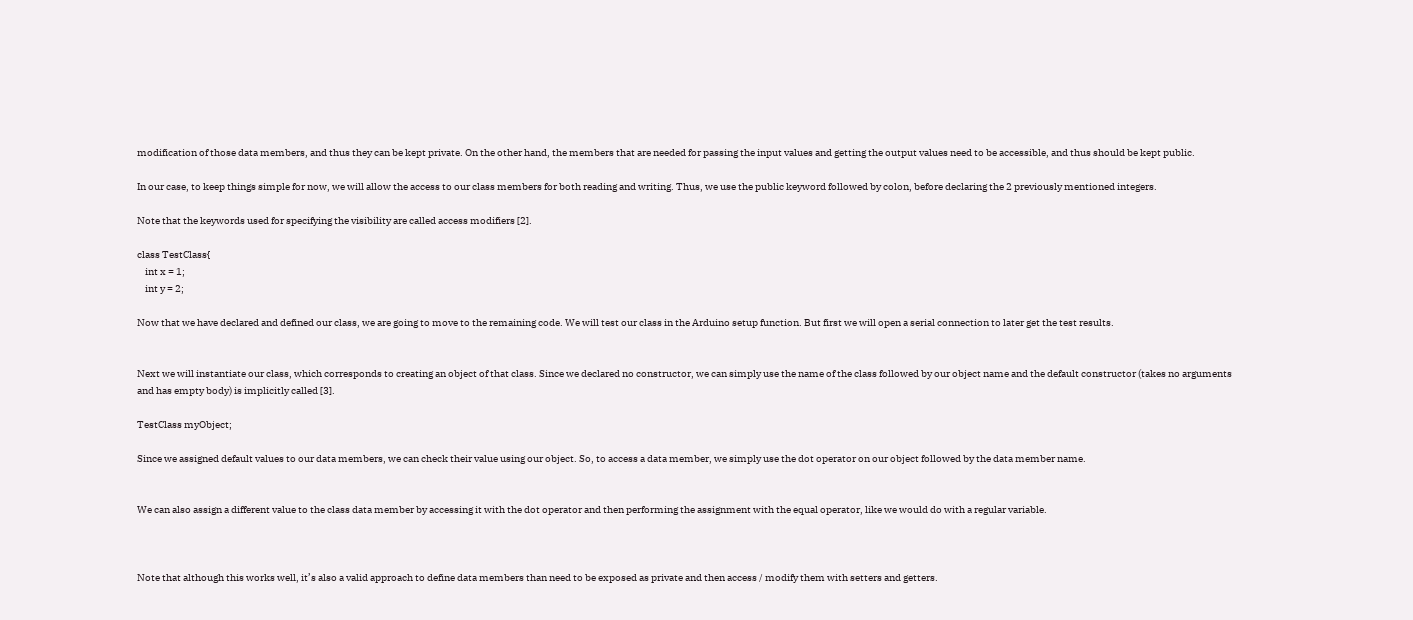modification of those data members, and thus they can be kept private. On the other hand, the members that are needed for passing the input values and getting the output values need to be accessible, and thus should be kept public.

In our case, to keep things simple for now, we will allow the access to our class members for both reading and writing. Thus, we use the public keyword followed by colon, before declaring the 2 previously mentioned integers.

Note that the keywords used for specifying the visibility are called access modifiers [2].

class TestClass{
    int x = 1;
    int y = 2;

Now that we have declared and defined our class, we are going to move to the remaining code. We will test our class in the Arduino setup function. But first we will open a serial connection to later get the test results.


Next we will instantiate our class, which corresponds to creating an object of that class. Since we declared no constructor, we can simply use the name of the class followed by our object name and the default constructor (takes no arguments and has empty body) is implicitly called [3].

TestClass myObject;

Since we assigned default values to our data members, we can check their value using our object. So, to access a data member, we simply use the dot operator on our object followed by the data member name.


We can also assign a different value to the class data member by accessing it with the dot operator and then performing the assignment with the equal operator, like we would do with a regular variable.



Note that although this works well, it’s also a valid approach to define data members than need to be exposed as private and then access / modify them with setters and getters.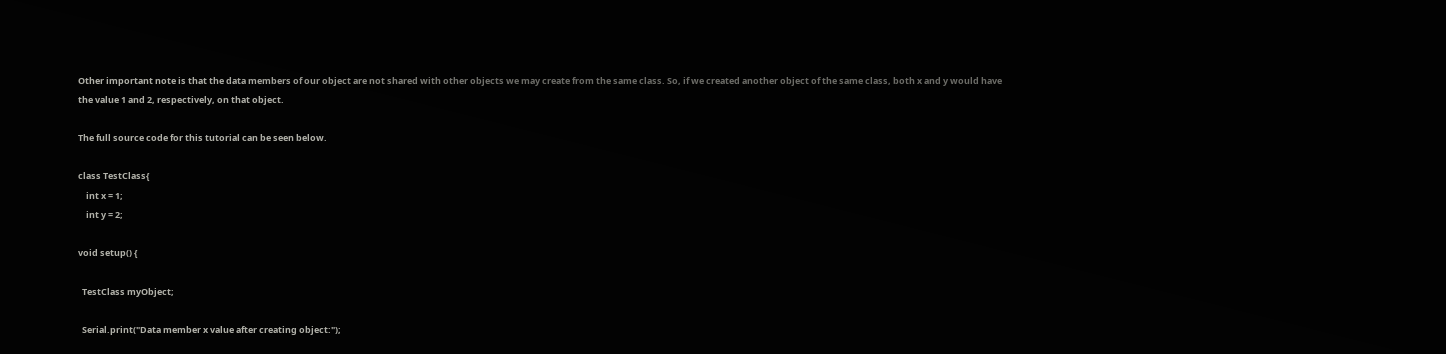Other important note is that the data members of our object are not shared with other objects we may create from the same class. So, if we created another object of the same class, both x and y would have the value 1 and 2, respectively, on that object.

The full source code for this tutorial can be seen below.

class TestClass{
    int x = 1;
    int y = 2;

void setup() {

  TestClass myObject;

  Serial.print("Data member x value after creating object:");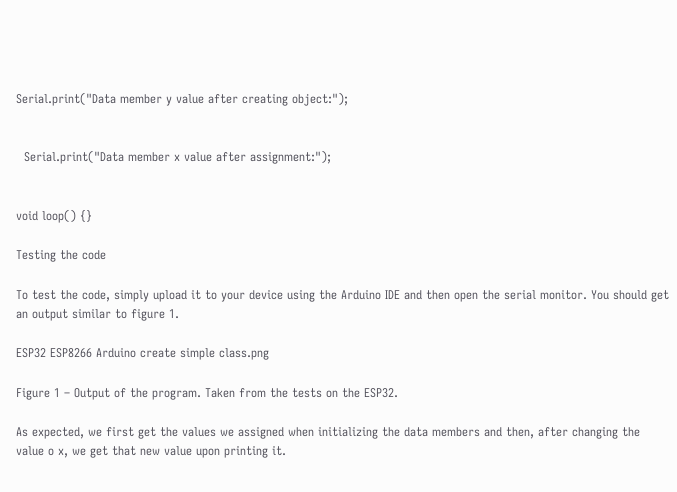Serial.print("Data member y value after creating object:");


  Serial.print("Data member x value after assignment:");


void loop() {}

Testing the code

To test the code, simply upload it to your device using the Arduino IDE and then open the serial monitor. You should get an output similar to figure 1.

ESP32 ESP8266 Arduino create simple class.png

Figure 1 – Output of the program. Taken from the tests on the ESP32.

As expected, we first get the values we assigned when initializing the data members and then, after changing the value o x, we get that new value upon printing it.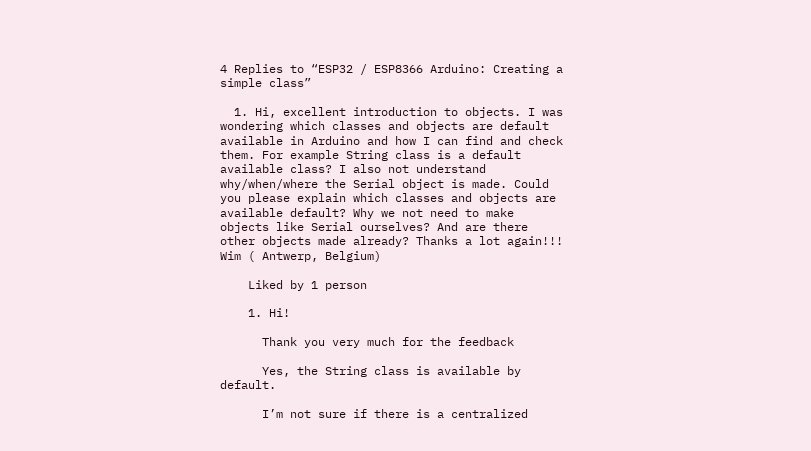4 Replies to “ESP32 / ESP8366 Arduino: Creating a simple class”

  1. Hi, excellent introduction to objects. I was wondering which classes and objects are default available in Arduino and how I can find and check them. For example String class is a default available class? I also not understand why/when/where the Serial object is made. Could you please explain which classes and objects are available default? Why we not need to make objects like Serial ourselves? And are there other objects made already? Thanks a lot again!!! Wim ( Antwerp, Belgium)

    Liked by 1 person

    1. Hi!

      Thank you very much for the feedback

      Yes, the String class is available by default.

      I’m not sure if there is a centralized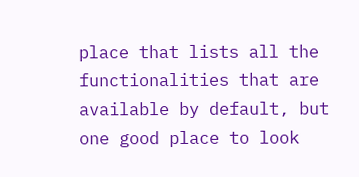place that lists all the functionalities that are available by default, but one good place to look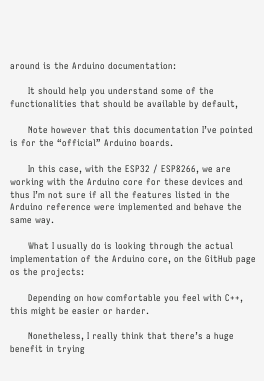around is the Arduino documentation:

      It should help you understand some of the functionalities that should be available by default,

      Note however that this documentation I’ve pointed is for the “official” Arduino boards.

      In this case, with the ESP32 / ESP8266, we are working with the Arduino core for these devices and thus I’m not sure if all the features listed in the Arduino reference were implemented and behave the same way.

      What I usually do is looking through the actual implementation of the Arduino core, on the GitHub page os the projects:

      Depending on how comfortable you feel with C++, this might be easier or harder.

      Nonetheless, I really think that there’s a huge benefit in trying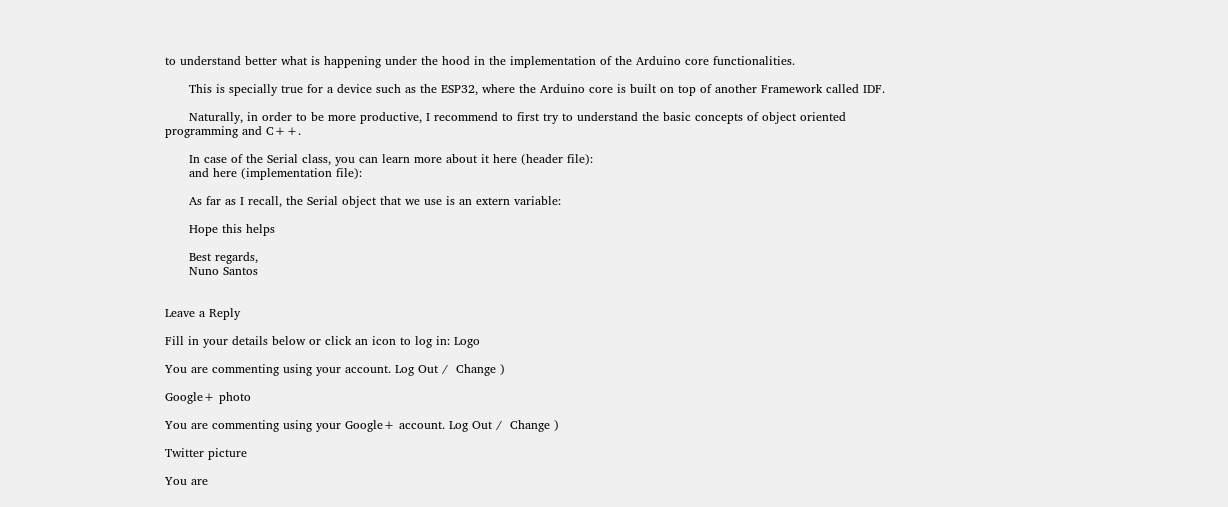to understand better what is happening under the hood in the implementation of the Arduino core functionalities.

      This is specially true for a device such as the ESP32, where the Arduino core is built on top of another Framework called IDF.

      Naturally, in order to be more productive, I recommend to first try to understand the basic concepts of object oriented programming and C++.

      In case of the Serial class, you can learn more about it here (header file):
      and here (implementation file):

      As far as I recall, the Serial object that we use is an extern variable:

      Hope this helps

      Best regards,
      Nuno Santos


Leave a Reply

Fill in your details below or click an icon to log in: Logo

You are commenting using your account. Log Out /  Change )

Google+ photo

You are commenting using your Google+ account. Log Out /  Change )

Twitter picture

You are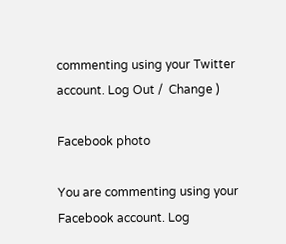commenting using your Twitter account. Log Out /  Change )

Facebook photo

You are commenting using your Facebook account. Log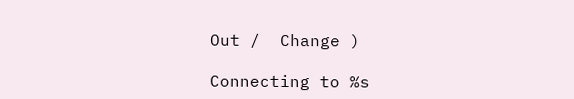Out /  Change )

Connecting to %s